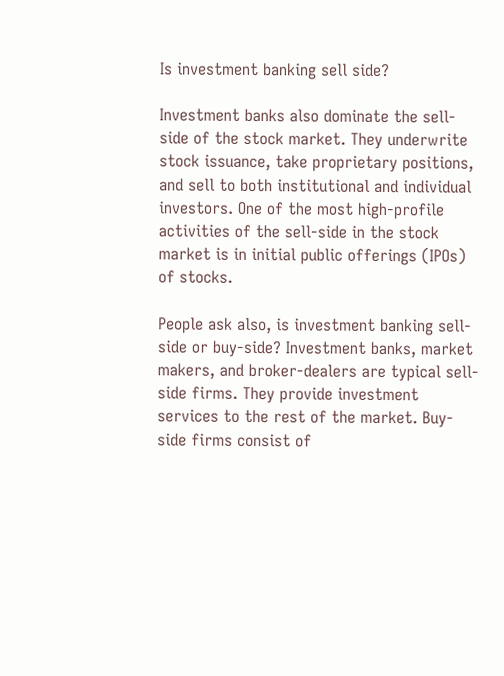Is investment banking sell side?

Investment banks also dominate the sell-side of the stock market. They underwrite stock issuance, take proprietary positions, and sell to both institutional and individual investors. One of the most high-profile activities of the sell-side in the stock market is in initial public offerings (IPOs) of stocks.

People ask also, is investment banking sell-side or buy-side? Investment banks, market makers, and broker-dealers are typical sell-side firms. They provide investment services to the rest of the market. Buy-side firms consist of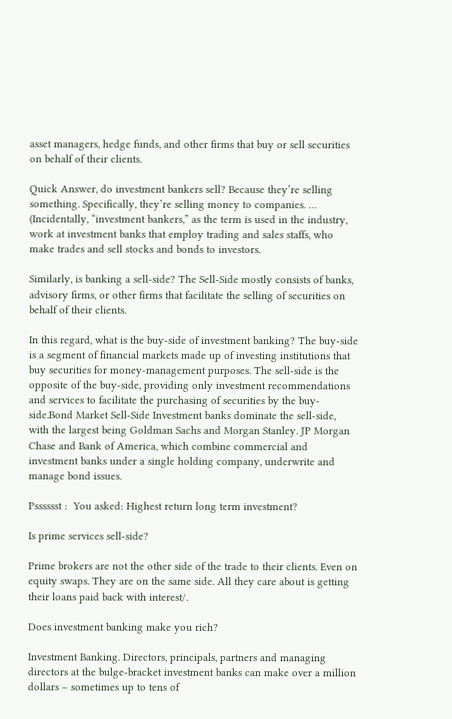asset managers, hedge funds, and other firms that buy or sell securities on behalf of their clients.

Quick Answer, do investment bankers sell? Because they’re selling something. Specifically, they’re selling money to companies. … (Incidentally, “investment bankers,” as the term is used in the industry, work at investment banks that employ trading and sales staffs, who make trades and sell stocks and bonds to investors.

Similarly, is banking a sell-side? The Sell-Side mostly consists of banks, advisory firms, or other firms that facilitate the selling of securities on behalf of their clients.

In this regard, what is the buy-side of investment banking? The buy-side is a segment of financial markets made up of investing institutions that buy securities for money-management purposes. The sell-side is the opposite of the buy-side, providing only investment recommendations and services to facilitate the purchasing of securities by the buy-side.Bond Market Sell-Side Investment banks dominate the sell-side, with the largest being Goldman Sachs and Morgan Stanley. JP Morgan Chase and Bank of America, which combine commercial and investment banks under a single holding company, underwrite and manage bond issues.

Psssssst :  You asked: Highest return long term investment?

Is prime services sell-side?

Prime brokers are not the other side of the trade to their clients. Even on equity swaps. They are on the same side. All they care about is getting their loans paid back with interest/.

Does investment banking make you rich?

Investment Banking. Directors, principals, partners and managing directors at the bulge-bracket investment banks can make over a million dollars – sometimes up to tens of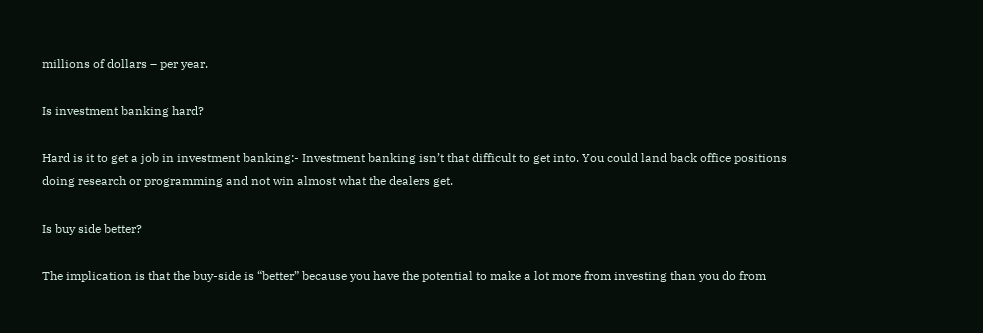millions of dollars – per year.

Is investment banking hard?

Hard is it to get a job in investment banking:- Investment banking isn’t that difficult to get into. You could land back office positions doing research or programming and not win almost what the dealers get.

Is buy side better?

The implication is that the buy-side is “better” because you have the potential to make a lot more from investing than you do from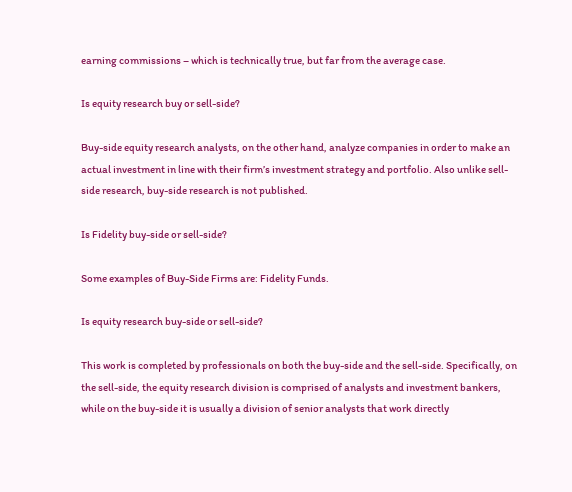earning commissions – which is technically true, but far from the average case.

Is equity research buy or sell-side?

Buy-side equity research analysts, on the other hand, analyze companies in order to make an actual investment in line with their firm’s investment strategy and portfolio. Also unlike sell-side research, buy-side research is not published.

Is Fidelity buy-side or sell-side?

Some examples of Buy-Side Firms are: Fidelity Funds.

Is equity research buy-side or sell-side?

This work is completed by professionals on both the buy-side and the sell-side. Specifically, on the sell-side, the equity research division is comprised of analysts and investment bankers, while on the buy-side it is usually a division of senior analysts that work directly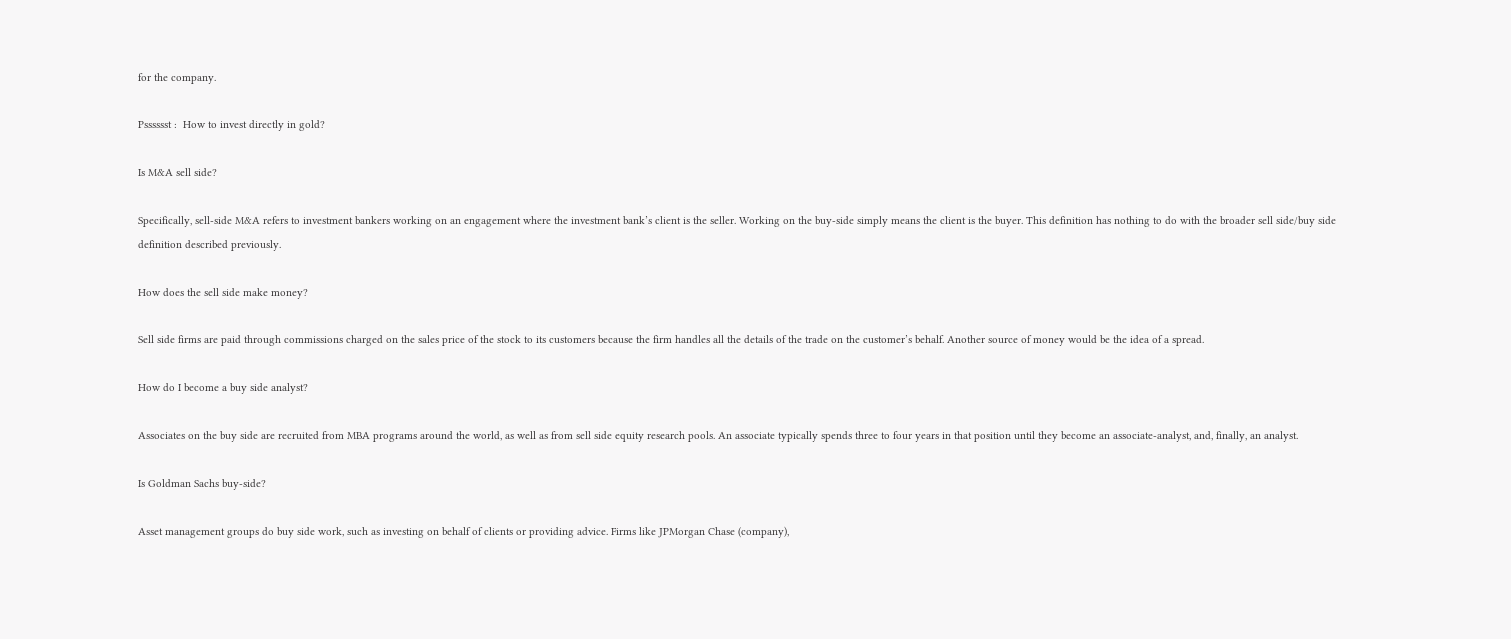for the company.

Psssssst :  How to invest directly in gold?

Is M&A sell side?

Specifically, sell-side M&A refers to investment bankers working on an engagement where the investment bank’s client is the seller. Working on the buy-side simply means the client is the buyer. This definition has nothing to do with the broader sell side/buy side definition described previously.

How does the sell side make money?

Sell side firms are paid through commissions charged on the sales price of the stock to its customers because the firm handles all the details of the trade on the customer’s behalf. Another source of money would be the idea of a spread.

How do I become a buy side analyst?

Associates on the buy side are recruited from MBA programs around the world, as well as from sell side equity research pools. An associate typically spends three to four years in that position until they become an associate-analyst, and, finally, an analyst.

Is Goldman Sachs buy-side?

Asset management groups do buy side work, such as investing on behalf of clients or providing advice. Firms like JPMorgan Chase (company),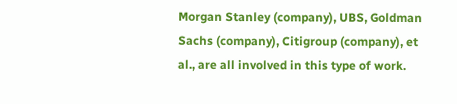Morgan Stanley (company), UBS, Goldman Sachs (company), Citigroup (company), et al., are all involved in this type of work.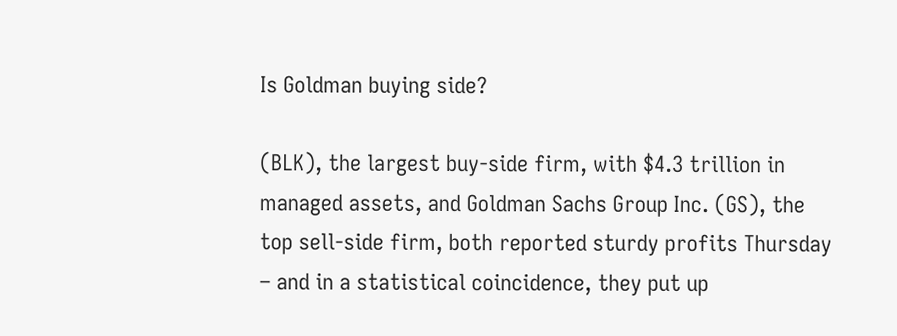Is Goldman buying side?

(BLK), the largest buy-side firm, with $4.3 trillion in managed assets, and Goldman Sachs Group Inc. (GS), the top sell-side firm, both reported sturdy profits Thursday – and in a statistical coincidence, they put up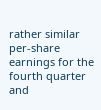rather similar per-share earnings for the fourth quarter and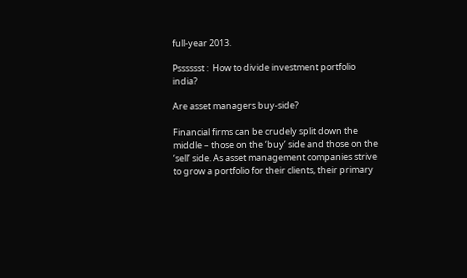full-year 2013.

Psssssst :  How to divide investment portfolio india?

Are asset managers buy-side?

Financial firms can be crudely split down the middle – those on the ‘buy’ side and those on the ‘sell’ side. As asset management companies strive to grow a portfolio for their clients, their primary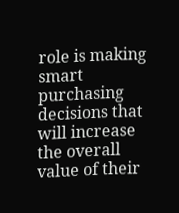role is making smart purchasing decisions that will increase the overall value of their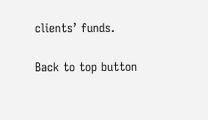clients’ funds.

Back to top button